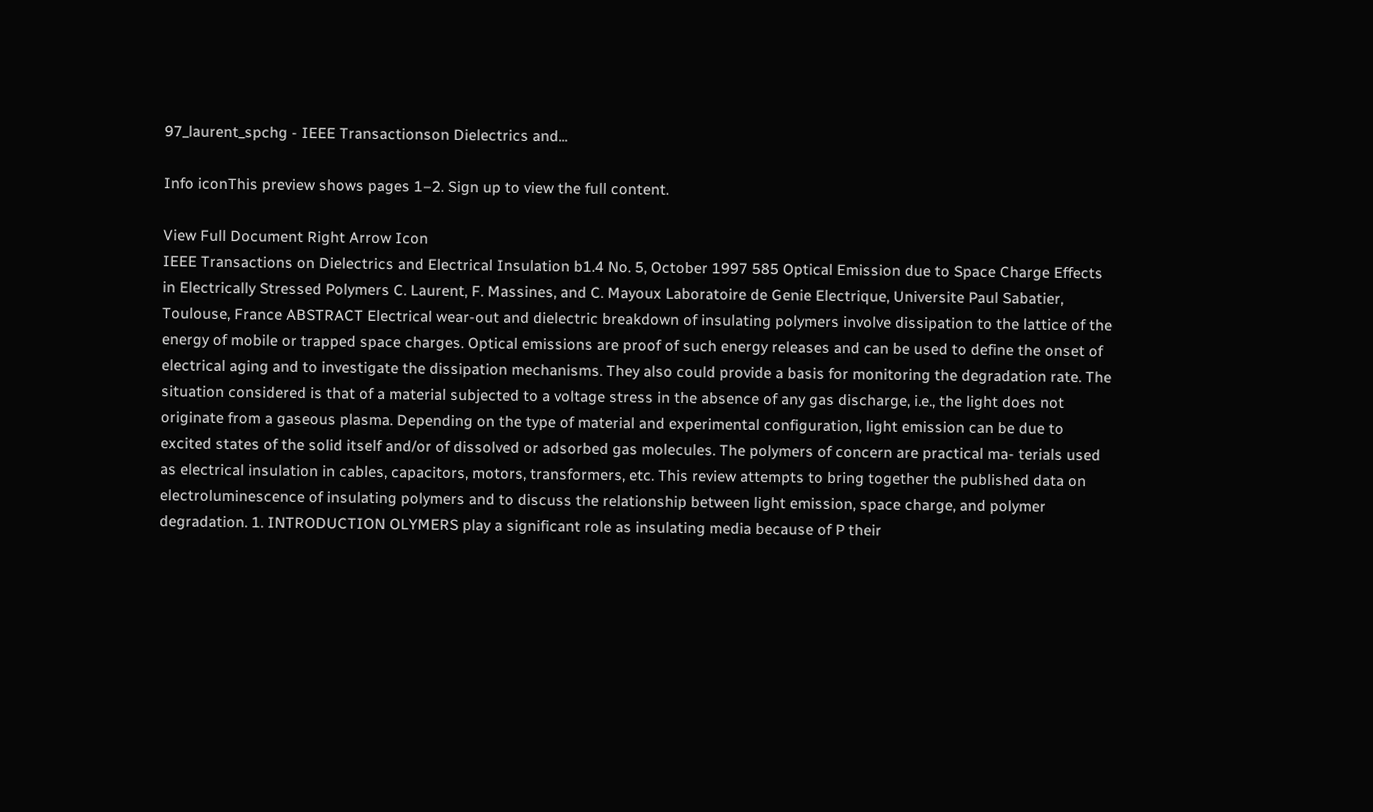97_laurent_spchg - IEEE Transactionson Dielectrics and...

Info iconThis preview shows pages 1–2. Sign up to view the full content.

View Full Document Right Arrow Icon
IEEE Transactions on Dielectrics and Electrical Insulation b1.4 No. 5, October 1997 585 Optical Emission due to Space Charge Effects in Electrically Stressed Polymers C. Laurent, F. Massines, and C. Mayoux Laboratoire de Genie Electrique, Universite Paul Sabatier, Toulouse, France ABSTRACT Electrical wear-out and dielectric breakdown of insulating polymers involve dissipation to the lattice of the energy of mobile or trapped space charges. Optical emissions are proof of such energy releases and can be used to define the onset of electrical aging and to investigate the dissipation mechanisms. They also could provide a basis for monitoring the degradation rate. The situation considered is that of a material subjected to a voltage stress in the absence of any gas discharge, i.e., the light does not originate from a gaseous plasma. Depending on the type of material and experimental configuration, light emission can be due to excited states of the solid itself and/or of dissolved or adsorbed gas molecules. The polymers of concern are practical ma- terials used as electrical insulation in cables, capacitors, motors, transformers, etc. This review attempts to bring together the published data on electroluminescence of insulating polymers and to discuss the relationship between light emission, space charge, and polymer degradation. 1. INTRODUCTION OLYMERS play a significant role as insulating media because of P their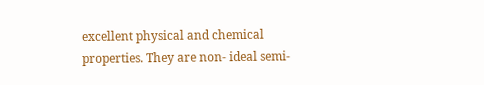excellent physical and chemical properties. They are non- ideal semi-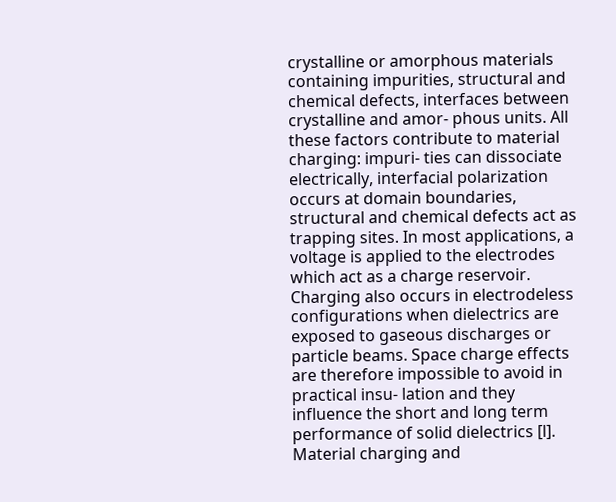crystalline or amorphous materials containing impurities, structural and chemical defects, interfaces between crystalline and amor- phous units. All these factors contribute to material charging: impuri- ties can dissociate electrically, interfacial polarization occurs at domain boundaries, structural and chemical defects act as trapping sites. In most applications, a voltage is applied to the electrodes which act as a charge reservoir. Charging also occurs in electrodeless configurations when dielectrics are exposed to gaseous discharges or particle beams. Space charge effects are therefore impossible to avoid in practical insu- lation and they influence the short and long term performance of solid dielectrics [l]. Material charging and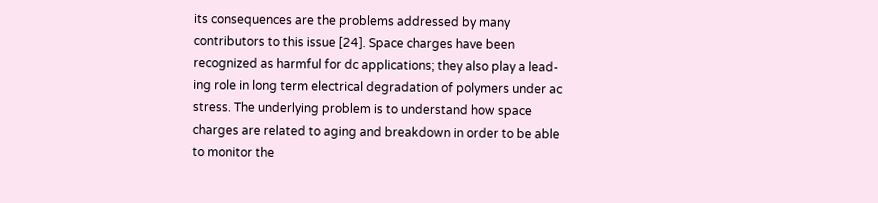its consequences are the problems addressed by many contributors to this issue [24]. Space charges have been recognized as harmful for dc applications; they also play a lead- ing role in long term electrical degradation of polymers under ac stress. The underlying problem is to understand how space charges are related to aging and breakdown in order to be able to monitor the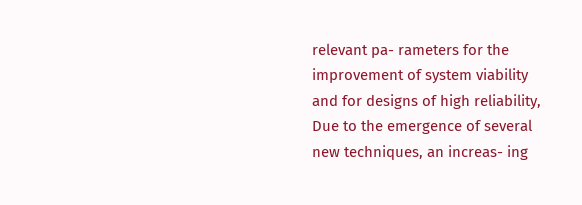relevant pa- rameters for the improvement of system viability and for designs of high reliability, Due to the emergence of several new techniques, an increas- ing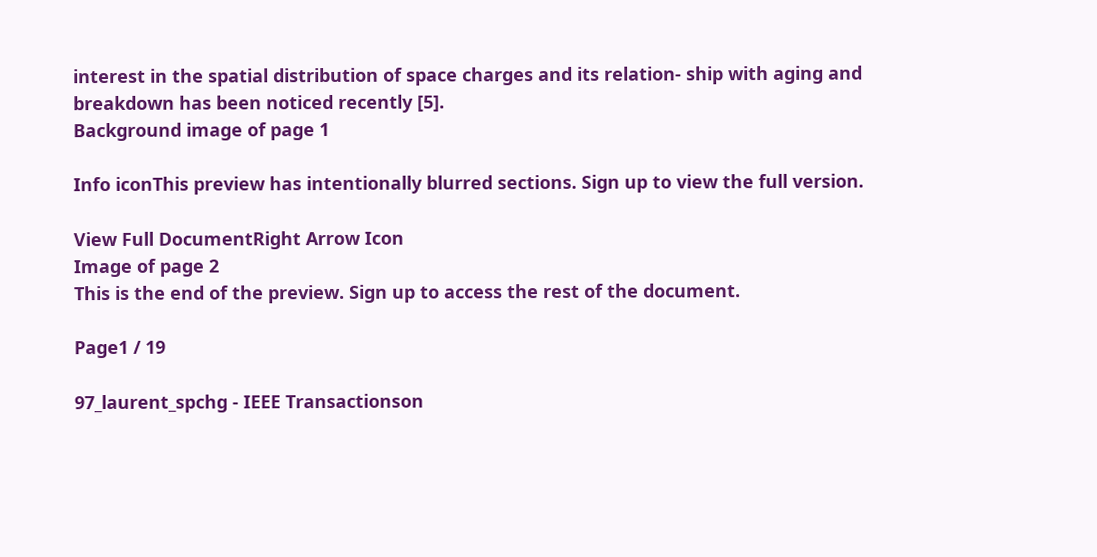interest in the spatial distribution of space charges and its relation- ship with aging and breakdown has been noticed recently [5].
Background image of page 1

Info iconThis preview has intentionally blurred sections. Sign up to view the full version.

View Full DocumentRight Arrow Icon
Image of page 2
This is the end of the preview. Sign up to access the rest of the document.

Page1 / 19

97_laurent_spchg - IEEE Transactionson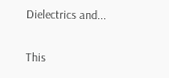Dielectrics and...

This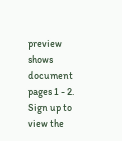preview shows document pages 1 - 2. Sign up to view the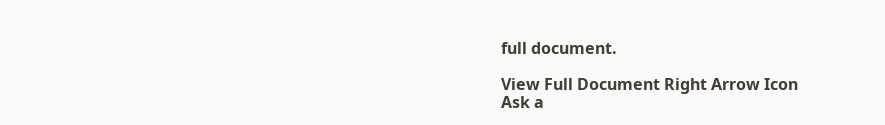full document.

View Full Document Right Arrow Icon
Ask a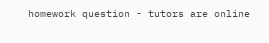homework question - tutors are online